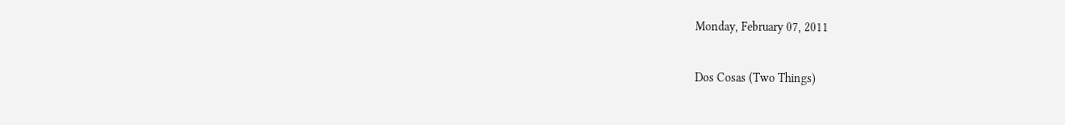Monday, February 07, 2011

Dos Cosas (Two Things)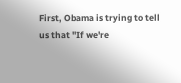First, Obama is trying to tell us that "If we're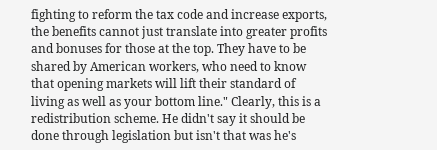fighting to reform the tax code and increase exports, the benefits cannot just translate into greater profits and bonuses for those at the top. They have to be shared by American workers, who need to know that opening markets will lift their standard of living as well as your bottom line." Clearly, this is a redistribution scheme. He didn't say it should be done through legislation but isn't that was he's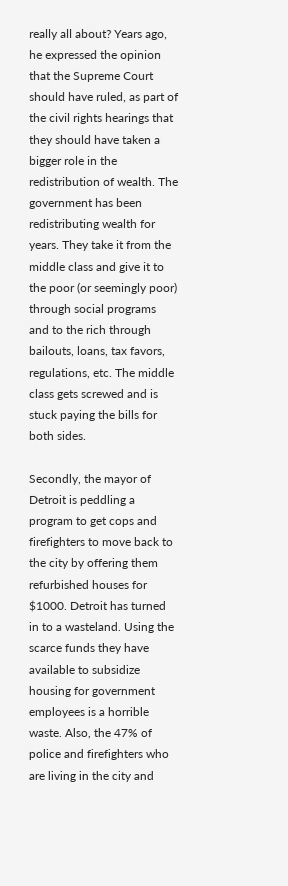really all about? Years ago, he expressed the opinion that the Supreme Court should have ruled, as part of the civil rights hearings that they should have taken a bigger role in the redistribution of wealth. The government has been redistributing wealth for years. They take it from the middle class and give it to the poor (or seemingly poor) through social programs and to the rich through bailouts, loans, tax favors, regulations, etc. The middle class gets screwed and is stuck paying the bills for both sides.

Secondly, the mayor of Detroit is peddling a program to get cops and firefighters to move back to the city by offering them refurbished houses for $1000. Detroit has turned in to a wasteland. Using the scarce funds they have available to subsidize housing for government employees is a horrible waste. Also, the 47% of police and firefighters who are living in the city and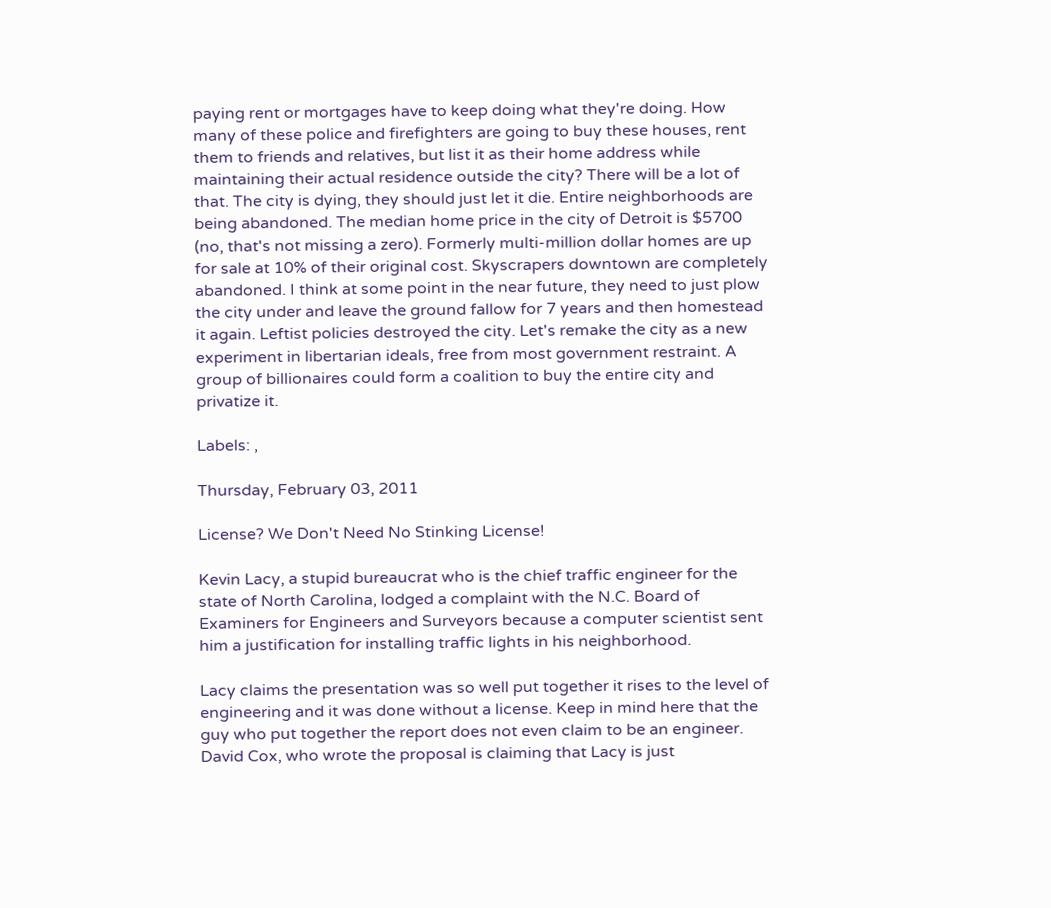paying rent or mortgages have to keep doing what they're doing. How many of these police and firefighters are going to buy these houses, rent them to friends and relatives, but list it as their home address while maintaining their actual residence outside the city? There will be a lot of that. The city is dying, they should just let it die. Entire neighborhoods are being abandoned. The median home price in the city of Detroit is $5700 (no, that's not missing a zero). Formerly multi-million dollar homes are up for sale at 10% of their original cost. Skyscrapers downtown are completely abandoned. I think at some point in the near future, they need to just plow the city under and leave the ground fallow for 7 years and then homestead it again. Leftist policies destroyed the city. Let's remake the city as a new experiment in libertarian ideals, free from most government restraint. A group of billionaires could form a coalition to buy the entire city and privatize it.

Labels: ,

Thursday, February 03, 2011

License? We Don't Need No Stinking License!

Kevin Lacy, a stupid bureaucrat who is the chief traffic engineer for the state of North Carolina, lodged a complaint with the N.C. Board of Examiners for Engineers and Surveyors because a computer scientist sent him a justification for installing traffic lights in his neighborhood.

Lacy claims the presentation was so well put together it rises to the level of engineering and it was done without a license. Keep in mind here that the guy who put together the report does not even claim to be an engineer. David Cox, who wrote the proposal is claiming that Lacy is just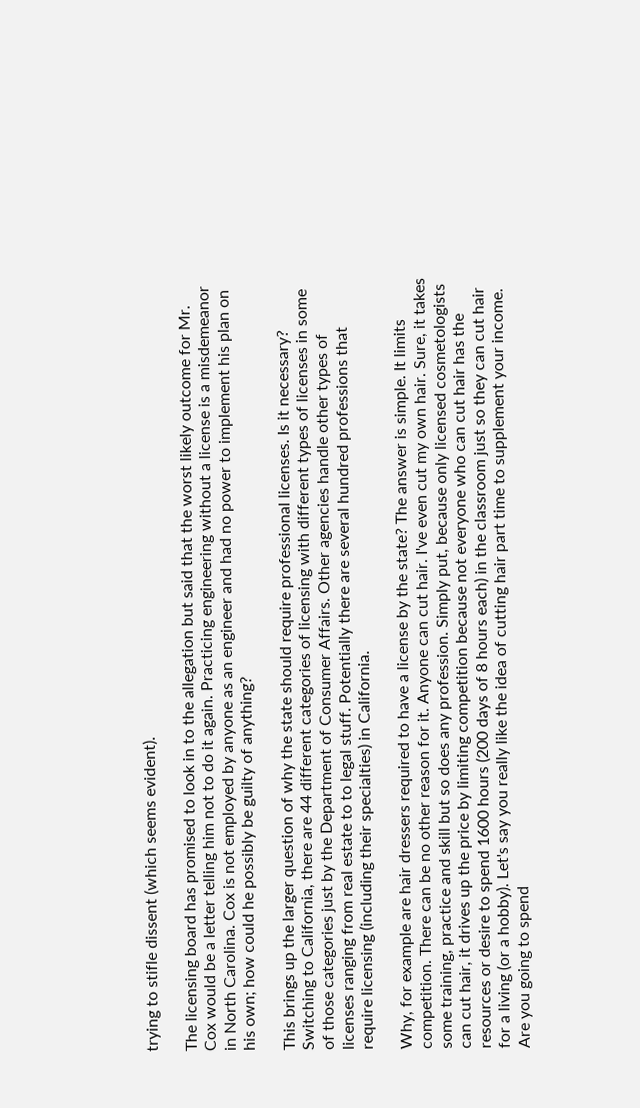trying to stifle dissent (which seems evident).

The licensing board has promised to look in to the allegation but said that the worst likely outcome for Mr. Cox would be a letter telling him not to do it again. Practicing engineering without a license is a misdemeanor in North Carolina. Cox is not employed by anyone as an engineer and had no power to implement his plan on his own; how could he possibly be guilty of anything?

This brings up the larger question of why the state should require professional licenses. Is it necessary? Switching to California, there are 44 different categories of licensing with different types of licenses in some of those categories just by the Department of Consumer Affairs. Other agencies handle other types of licenses ranging from real estate to to legal stuff. Potentially there are several hundred professions that require licensing (including their specialties) in California.

Why, for example are hair dressers required to have a license by the state? The answer is simple. It limits competition. There can be no other reason for it. Anyone can cut hair. I've even cut my own hair. Sure, it takes some training, practice and skill but so does any profession. Simply put, because only licensed cosmetologists can cut hair, it drives up the price by limiting competition because not everyone who can cut hair has the resources or desire to spend 1600 hours (200 days of 8 hours each) in the classroom just so they can cut hair for a living (or a hobby). Let's say you really like the idea of cutting hair part time to supplement your income. Are you going to spend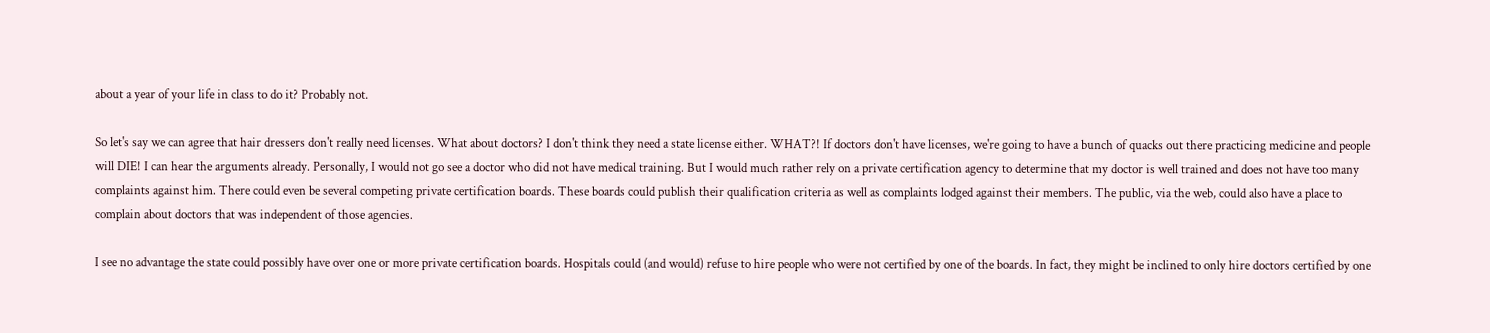about a year of your life in class to do it? Probably not.

So let's say we can agree that hair dressers don't really need licenses. What about doctors? I don't think they need a state license either. WHAT?! If doctors don't have licenses, we're going to have a bunch of quacks out there practicing medicine and people will DIE! I can hear the arguments already. Personally, I would not go see a doctor who did not have medical training. But I would much rather rely on a private certification agency to determine that my doctor is well trained and does not have too many complaints against him. There could even be several competing private certification boards. These boards could publish their qualification criteria as well as complaints lodged against their members. The public, via the web, could also have a place to complain about doctors that was independent of those agencies.

I see no advantage the state could possibly have over one or more private certification boards. Hospitals could (and would) refuse to hire people who were not certified by one of the boards. In fact, they might be inclined to only hire doctors certified by one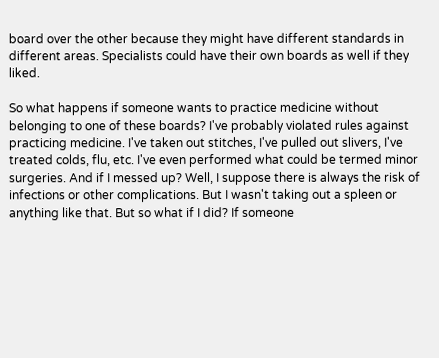board over the other because they might have different standards in different areas. Specialists could have their own boards as well if they liked.

So what happens if someone wants to practice medicine without belonging to one of these boards? I've probably violated rules against practicing medicine. I've taken out stitches, I've pulled out slivers, I've treated colds, flu, etc. I've even performed what could be termed minor surgeries. And if I messed up? Well, I suppose there is always the risk of infections or other complications. But I wasn't taking out a spleen or anything like that. But so what if I did? If someone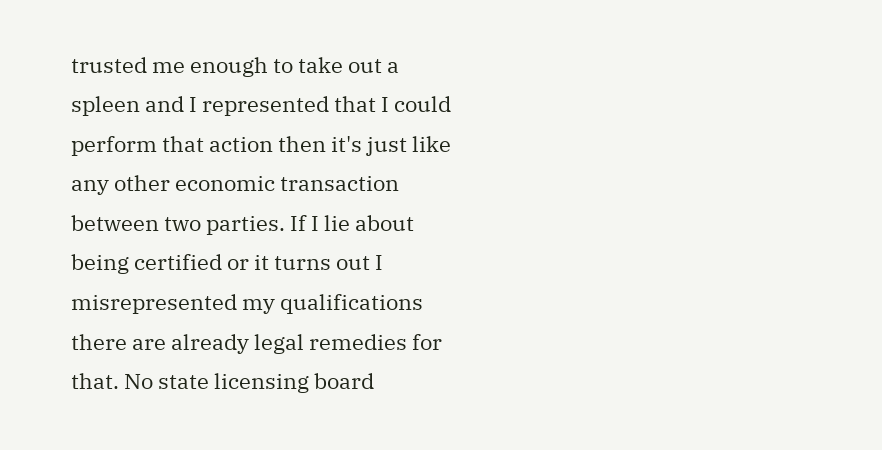trusted me enough to take out a spleen and I represented that I could perform that action then it's just like any other economic transaction between two parties. If I lie about being certified or it turns out I misrepresented my qualifications there are already legal remedies for that. No state licensing board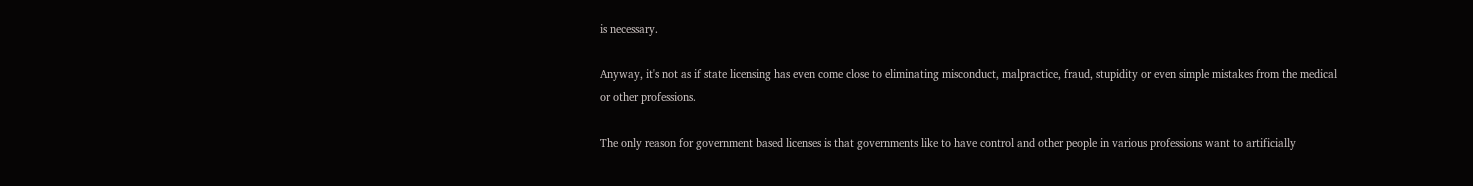is necessary.

Anyway, it's not as if state licensing has even come close to eliminating misconduct, malpractice, fraud, stupidity or even simple mistakes from the medical or other professions.

The only reason for government based licenses is that governments like to have control and other people in various professions want to artificially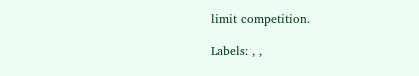limit competition.

Labels: , ,